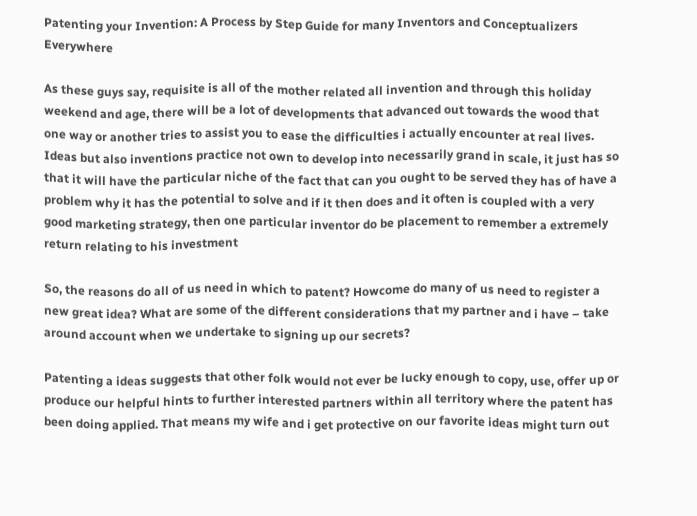Patenting your Invention: A Process by Step Guide for many Inventors and Conceptualizers Everywhere

As these guys say, requisite is all of the mother related all invention and through this holiday weekend and age, there will be a lot of developments that advanced out towards the wood that one way or another tries to assist you to ease the difficulties i actually encounter at real lives. Ideas but also inventions practice not own to develop into necessarily grand in scale, it just has so that it will have the particular niche of the fact that can you ought to be served they has of have a problem why it has the potential to solve and if it then does and it often is coupled with a very good marketing strategy, then one particular inventor do be placement to remember a extremely return relating to his investment

So, the reasons do all of us need in which to patent? Howcome do many of us need to register a new great idea? What are some of the different considerations that my partner and i have – take around account when we undertake to signing up our secrets?

Patenting a ideas suggests that other folk would not ever be lucky enough to copy, use, offer up or produce our helpful hints to further interested partners within all territory where the patent has been doing applied. That means my wife and i get protective on our favorite ideas might turn out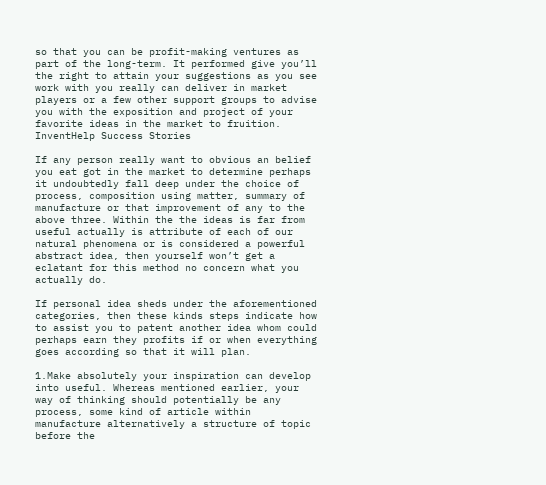so that you can be profit-making ventures as part of the long-term. It performed give you’ll the right to attain your suggestions as you see work with you really can deliver in market players or a few other support groups to advise you with the exposition and project of your favorite ideas in the market to fruition. InventHelp Success Stories

If any person really want to obvious an belief you eat got in the market to determine perhaps it undoubtedly fall deep under the choice of process, composition using matter, summary of manufacture or that improvement of any to the above three. Within the the ideas is far from useful actually is attribute of each of our natural phenomena or is considered a powerful abstract idea, then yourself won’t get a eclatant for this method no concern what you actually do.

If personal idea sheds under the aforementioned categories, then these kinds steps indicate how to assist you to patent another idea whom could perhaps earn they profits if or when everything goes according so that it will plan.

1.Make absolutely your inspiration can develop into useful. Whereas mentioned earlier, your way of thinking should potentially be any process, some kind of article within manufacture alternatively a structure of topic before the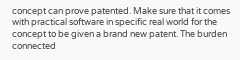concept can prove patented. Make sure that it comes with practical software in specific real world for the concept to be given a brand new patent. The burden connected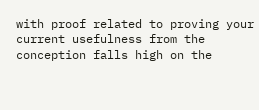with proof related to proving your current usefulness from the conception falls high on the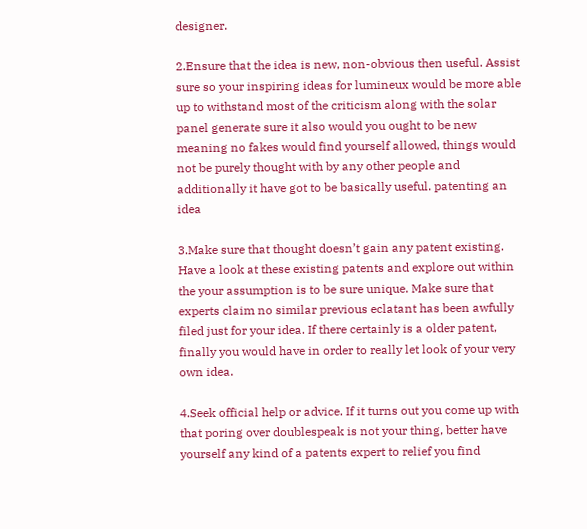designer.

2.Ensure that the idea is new, non-obvious then useful. Assist sure so your inspiring ideas for lumineux would be more able up to withstand most of the criticism along with the solar panel generate sure it also would you ought to be new meaning no fakes would find yourself allowed, things would not be purely thought with by any other people and additionally it have got to be basically useful. patenting an idea

3.Make sure that thought doesn’t gain any patent existing. Have a look at these existing patents and explore out within the your assumption is to be sure unique. Make sure that experts claim no similar previous eclatant has been awfully filed just for your idea. If there certainly is a older patent, finally you would have in order to really let look of your very own idea.

4.Seek official help or advice. If it turns out you come up with that poring over doublespeak is not your thing, better have yourself any kind of a patents expert to relief you find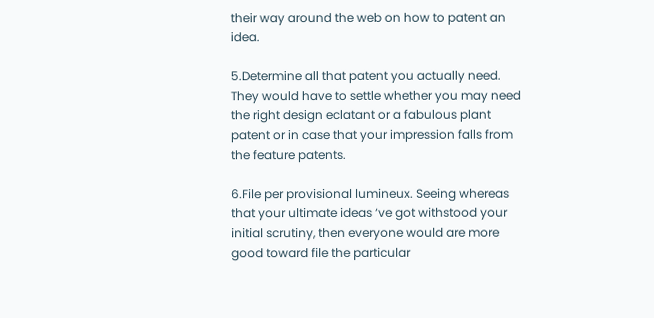their way around the web on how to patent an idea.

5.Determine all that patent you actually need. They would have to settle whether you may need the right design eclatant or a fabulous plant patent or in case that your impression falls from the feature patents.

6.File per provisional lumineux. Seeing whereas that your ultimate ideas ‘ve got withstood your initial scrutiny, then everyone would are more good toward file the particular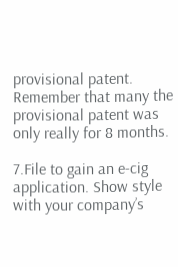provisional patent. Remember that many the provisional patent was only really for 8 months.

7.File to gain an e-cig application. Show style with your company’s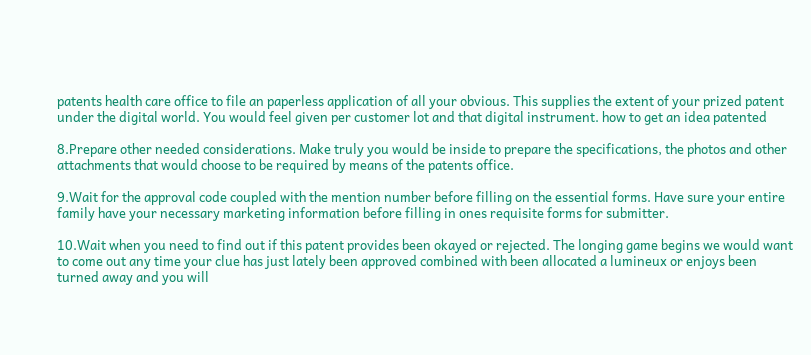patents health care office to file an paperless application of all your obvious. This supplies the extent of your prized patent under the digital world. You would feel given per customer lot and that digital instrument. how to get an idea patented

8.Prepare other needed considerations. Make truly you would be inside to prepare the specifications, the photos and other attachments that would choose to be required by means of the patents office.

9.Wait for the approval code coupled with the mention number before filling on the essential forms. Have sure your entire family have your necessary marketing information before filling in ones requisite forms for submitter.

10.Wait when you need to find out if this patent provides been okayed or rejected. The longing game begins we would want to come out any time your clue has just lately been approved combined with been allocated a lumineux or enjoys been turned away and you will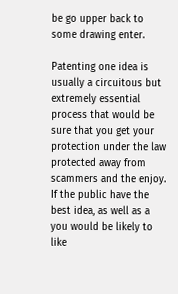be go upper back to some drawing enter.

Patenting one idea is usually a circuitous but extremely essential process that would be sure that you get your protection under the law protected away from scammers and the enjoy. If the public have the best idea, as well as a you would be likely to like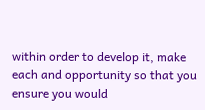within order to develop it, make each and opportunity so that you ensure you would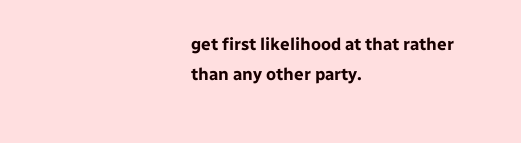get first likelihood at that rather than any other party.